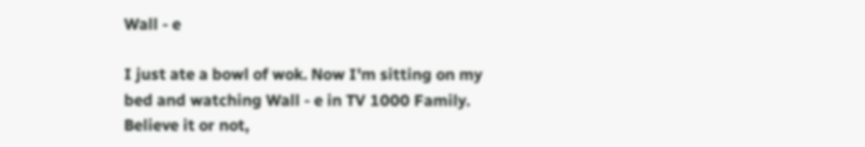Wall - e

I just ate a bowl of wok. Now I'm sitting on my bed and watching Wall - e in TV 1000 Family.
Believe it or not,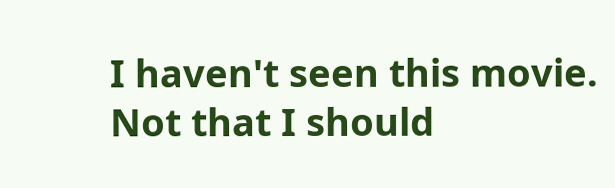I haven't seen this movie. Not that I should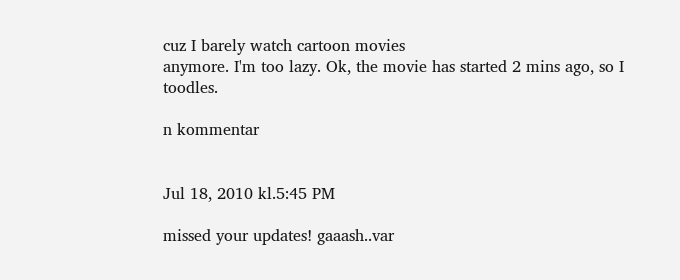cuz I barely watch cartoon movies
anymore. I'm too lazy. Ok, the movie has started 2 mins ago, so I toodles.

n kommentar


Jul 18, 2010 kl.5:45 PM

missed your updates! gaaash..var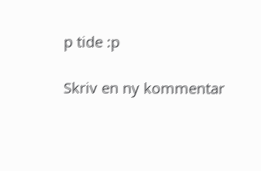p tide :p

Skriv en ny kommentar